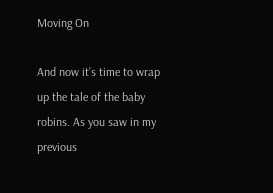Moving On

And now it’s time to wrap up the tale of the baby robins. As you saw in my previous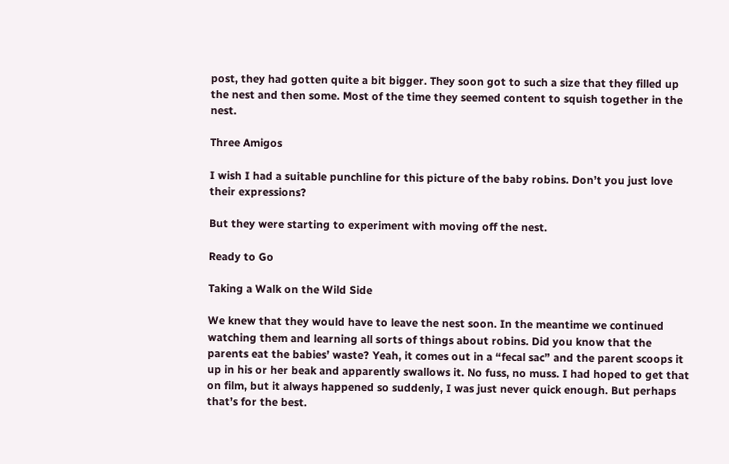post, they had gotten quite a bit bigger. They soon got to such a size that they filled up the nest and then some. Most of the time they seemed content to squish together in the nest.

Three Amigos

I wish I had a suitable punchline for this picture of the baby robins. Don’t you just love their expressions?

But they were starting to experiment with moving off the nest.

Ready to Go

Taking a Walk on the Wild Side

We knew that they would have to leave the nest soon. In the meantime we continued watching them and learning all sorts of things about robins. Did you know that the parents eat the babies’ waste? Yeah, it comes out in a “fecal sac” and the parent scoops it up in his or her beak and apparently swallows it. No fuss, no muss. I had hoped to get that on film, but it always happened so suddenly, I was just never quick enough. But perhaps that’s for the best.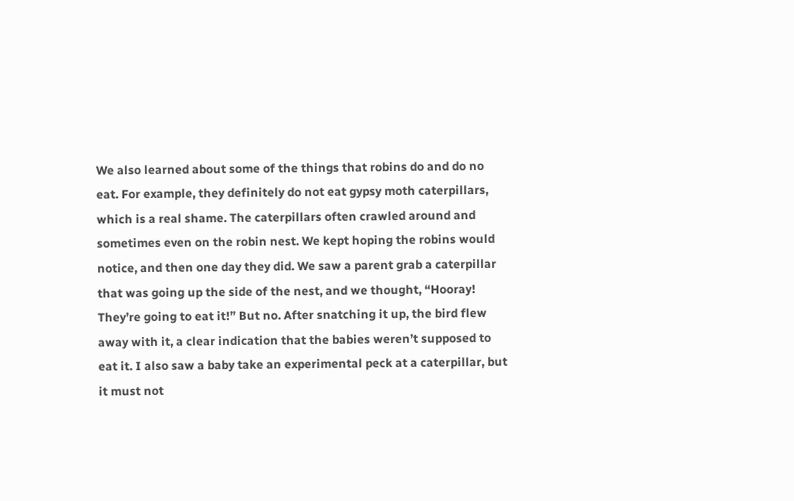We also learned about some of the things that robins do and do no eat. For example, they definitely do not eat gypsy moth caterpillars, which is a real shame. The caterpillars often crawled around and sometimes even on the robin nest. We kept hoping the robins would notice, and then one day they did. We saw a parent grab a caterpillar that was going up the side of the nest, and we thought, “Hooray! They’re going to eat it!” But no. After snatching it up, the bird flew away with it, a clear indication that the babies weren’t supposed to eat it. I also saw a baby take an experimental peck at a caterpillar, but it must not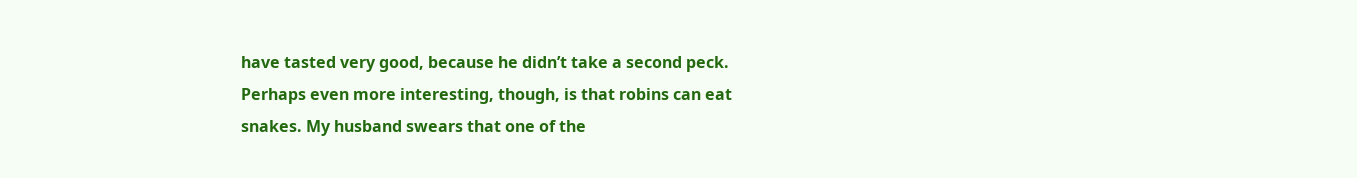have tasted very good, because he didn’t take a second peck. Perhaps even more interesting, though, is that robins can eat snakes. My husband swears that one of the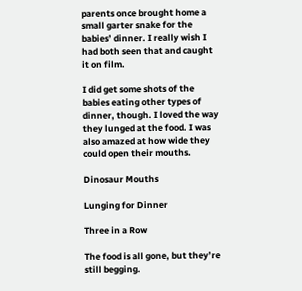parents once brought home a small garter snake for the babies’ dinner. I really wish I had both seen that and caught it on film.

I did get some shots of the babies eating other types of dinner, though. I loved the way they lunged at the food. I was also amazed at how wide they could open their mouths.

Dinosaur Mouths

Lunging for Dinner

Three in a Row

The food is all gone, but they’re still begging.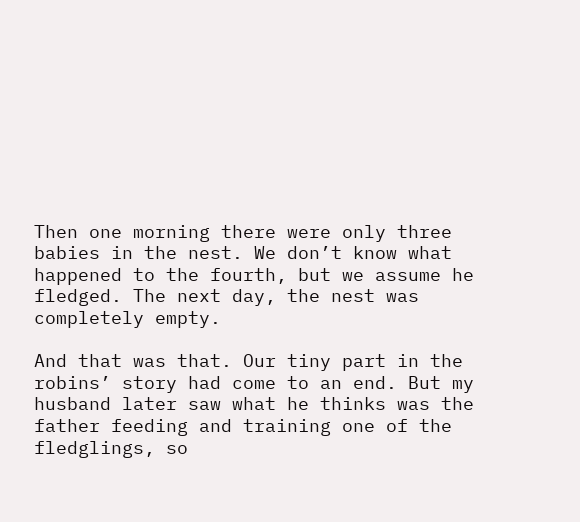Then one morning there were only three babies in the nest. We don’t know what happened to the fourth, but we assume he fledged. The next day, the nest was completely empty.

And that was that. Our tiny part in the robins’ story had come to an end. But my husband later saw what he thinks was the father feeding and training one of the fledglings, so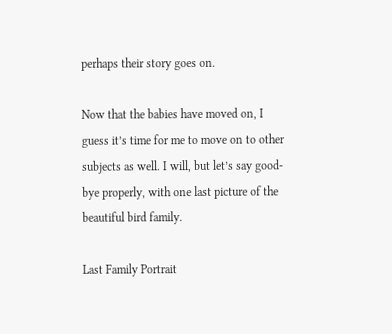perhaps their story goes on.

Now that the babies have moved on, I guess it’s time for me to move on to other subjects as well. I will, but let’s say good-bye properly, with one last picture of the beautiful bird family.

Last Family Portrait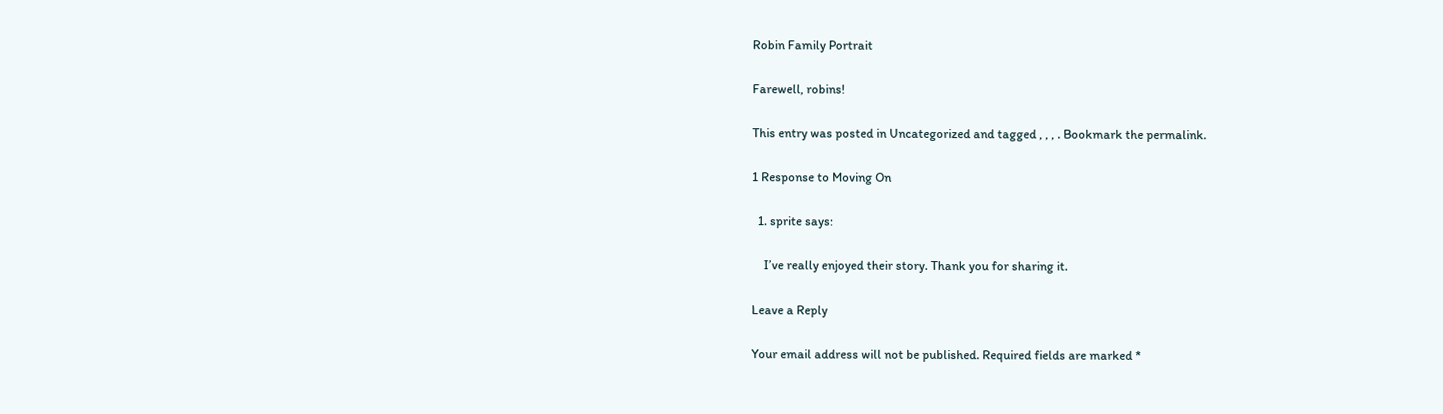Robin Family Portrait

Farewell, robins!

This entry was posted in Uncategorized and tagged , , , . Bookmark the permalink.

1 Response to Moving On

  1. sprite says:

    I’ve really enjoyed their story. Thank you for sharing it.

Leave a Reply

Your email address will not be published. Required fields are marked *